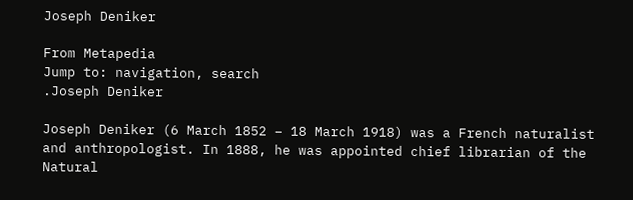Joseph Deniker

From Metapedia
Jump to: navigation, search
.Joseph Deniker

Joseph Deniker (6 March 1852 – 18 March 1918) was a French naturalist and anthropologist. In 1888, he was appointed chief librarian of the Natural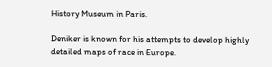History Museum in Paris.

Deniker is known for his attempts to develop highly detailed maps of race in Europe.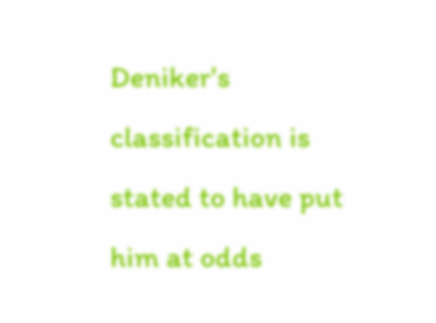Deniker's classification is stated to have put him at odds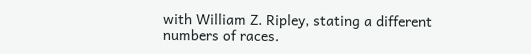with William Z. Ripley, stating a different numbers of races.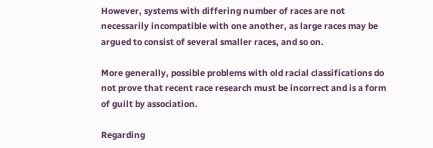However, systems with differing number of races are not necessarily incompatible with one another, as large races may be argued to consist of several smaller races, and so on.

More generally, possible problems with old racial classifications do not prove that recent race research must be incorrect and is a form of guilt by association.

Regarding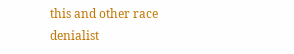this and other race denialist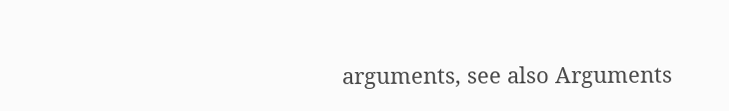arguments, see also Arguments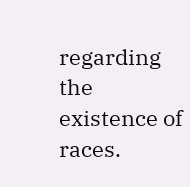regarding the existence of races.